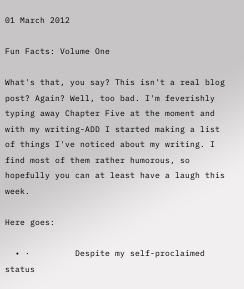01 March 2012

Fun Facts: Volume One

What's that, you say? This isn't a real blog post? Again? Well, too bad. I'm feverishly typing away Chapter Five at the moment and with my writing-ADD I started making a list of things I've noticed about my writing. I find most of them rather humorous, so hopefully you can at least have a laugh this week.

Here goes:

  • ·         Despite my self-proclaimed status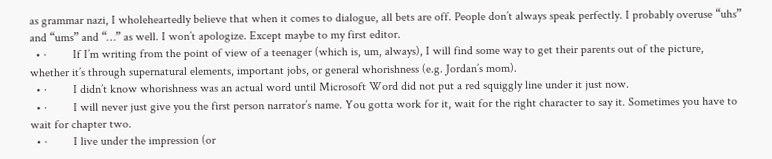as grammar nazi, I wholeheartedly believe that when it comes to dialogue, all bets are off. People don’t always speak perfectly. I probably overuse “uhs” and “ums” and “…” as well. I won’t apologize. Except maybe to my first editor.
  • ·         If I’m writing from the point of view of a teenager (which is, um, always), I will find some way to get their parents out of the picture, whether it’s through supernatural elements, important jobs, or general whorishness (e.g. Jordan’s mom).
  • ·         I didn’t know whorishness was an actual word until Microsoft Word did not put a red squiggly line under it just now.
  • ·         I will never just give you the first person narrator’s name. You gotta work for it, wait for the right character to say it. Sometimes you have to wait for chapter two.
  • ·         I live under the impression (or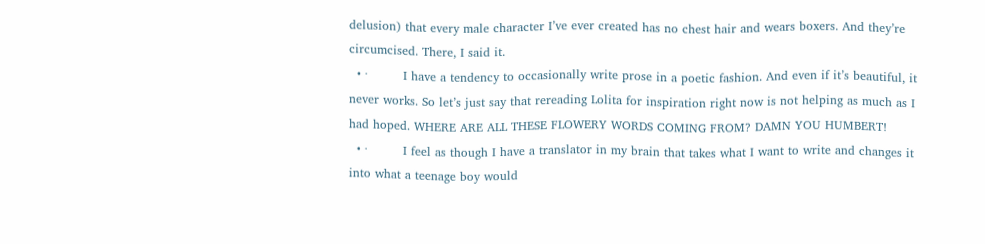delusion) that every male character I’ve ever created has no chest hair and wears boxers. And they’re circumcised. There, I said it.
  • ·         I have a tendency to occasionally write prose in a poetic fashion. And even if it’s beautiful, it never works. So let’s just say that rereading Lolita for inspiration right now is not helping as much as I had hoped. WHERE ARE ALL THESE FLOWERY WORDS COMING FROM? DAMN YOU HUMBERT!
  • ·         I feel as though I have a translator in my brain that takes what I want to write and changes it into what a teenage boy would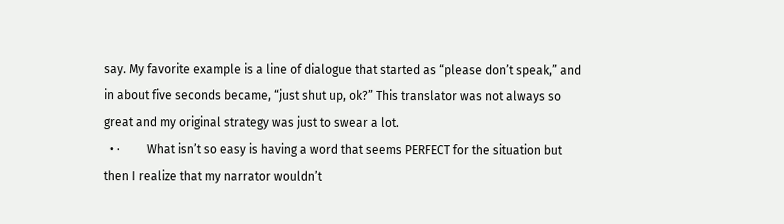say. My favorite example is a line of dialogue that started as “please don’t speak,” and in about five seconds became, “just shut up, ok?” This translator was not always so great and my original strategy was just to swear a lot.
  • ·         What isn’t so easy is having a word that seems PERFECT for the situation but then I realize that my narrator wouldn’t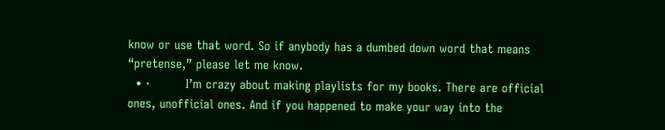know or use that word. So if anybody has a dumbed down word that means “pretense,” please let me know.
  • ·         I’m crazy about making playlists for my books. There are official ones, unofficial ones. And if you happened to make your way into the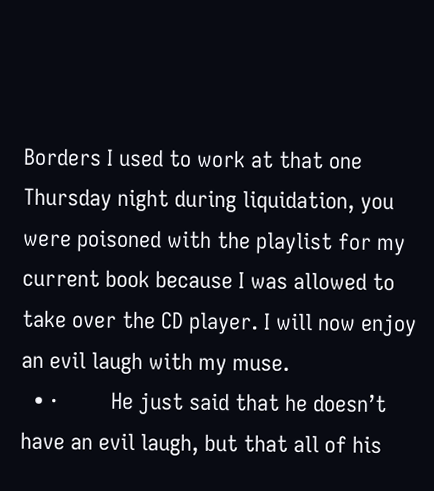Borders I used to work at that one Thursday night during liquidation, you were poisoned with the playlist for my current book because I was allowed to take over the CD player. I will now enjoy an evil laugh with my muse.
  • ·         He just said that he doesn’t have an evil laugh, but that all of his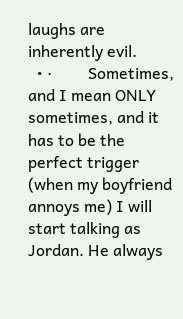laughs are inherently evil.
  • ·         Sometimes, and I mean ONLY sometimes, and it has to be the perfect trigger (when my boyfriend annoys me) I will start talking as Jordan. He always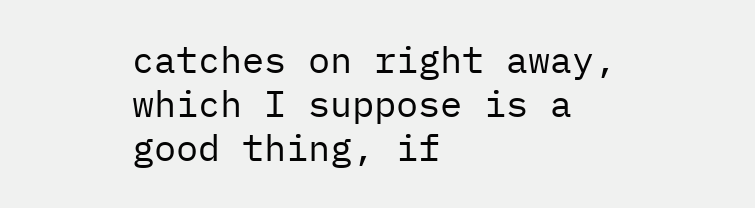catches on right away, which I suppose is a good thing, if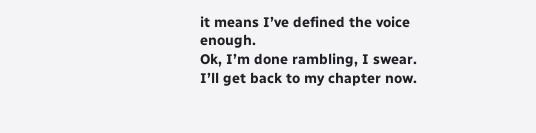it means I’ve defined the voice enough.
Ok, I’m done rambling, I swear. I’ll get back to my chapter now.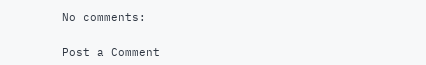No comments:

Post a Comment